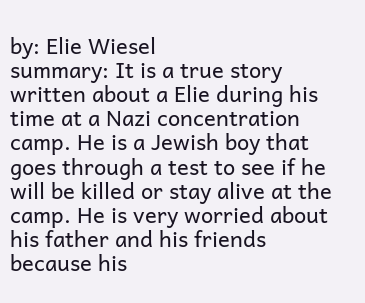by: Elie Wiesel
summary: It is a true story written about a Elie during his time at a Nazi concentration camp. He is a Jewish boy that goes through a test to see if he will be killed or stay alive at the camp. He is very worried about his father and his friends because his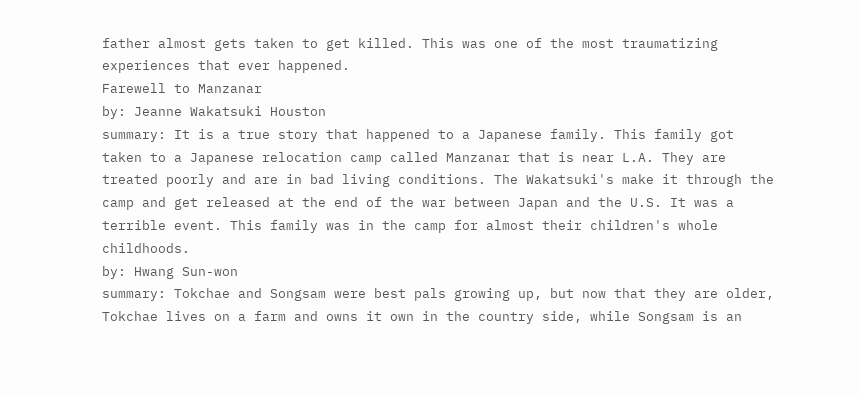father almost gets taken to get killed. This was one of the most traumatizing experiences that ever happened.
Farewell to Manzanar
by: Jeanne Wakatsuki Houston
summary: It is a true story that happened to a Japanese family. This family got taken to a Japanese relocation camp called Manzanar that is near L.A. They are treated poorly and are in bad living conditions. The Wakatsuki's make it through the camp and get released at the end of the war between Japan and the U.S. It was a terrible event. This family was in the camp for almost their children's whole childhoods.
by: Hwang Sun-won
summary: Tokchae and Songsam were best pals growing up, but now that they are older, Tokchae lives on a farm and owns it own in the country side, while Songsam is an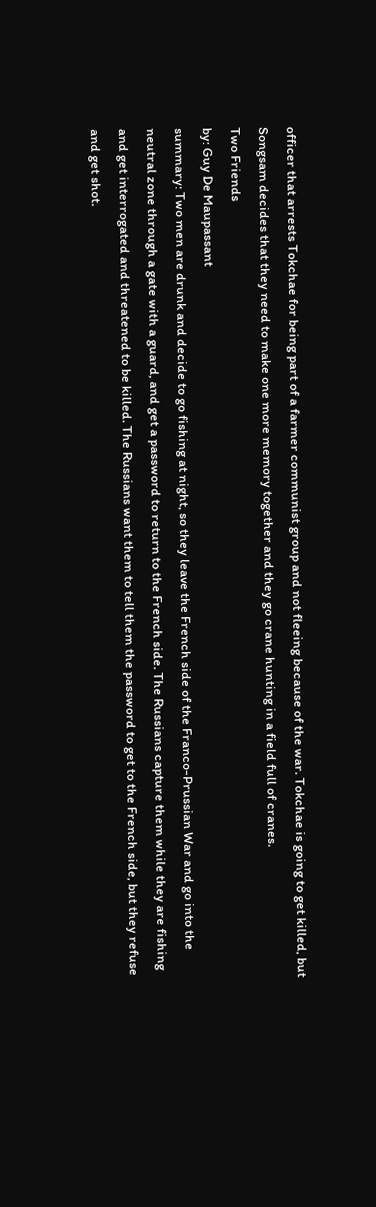officer that arrests Tokchae for being part of a farmer communist group and not fleeing because of the war. Tokchae is going to get killed, but Songsam decides that they need to make one more memory together and they go crane hunting in a field full of cranes.
Two Friends
by: Guy De Maupassant
summary: Two men are drunk and decide to go fishing at night, so they leave the French side of the Franco-Prussian War and go into the neutral zone through a gate with a guard, and get a password to return to the French side. The Russians capture them while they are fishing and get interrogated and threatened to be killed. The Russians want them to tell them the password to get to the French side, but they refuse and get shot.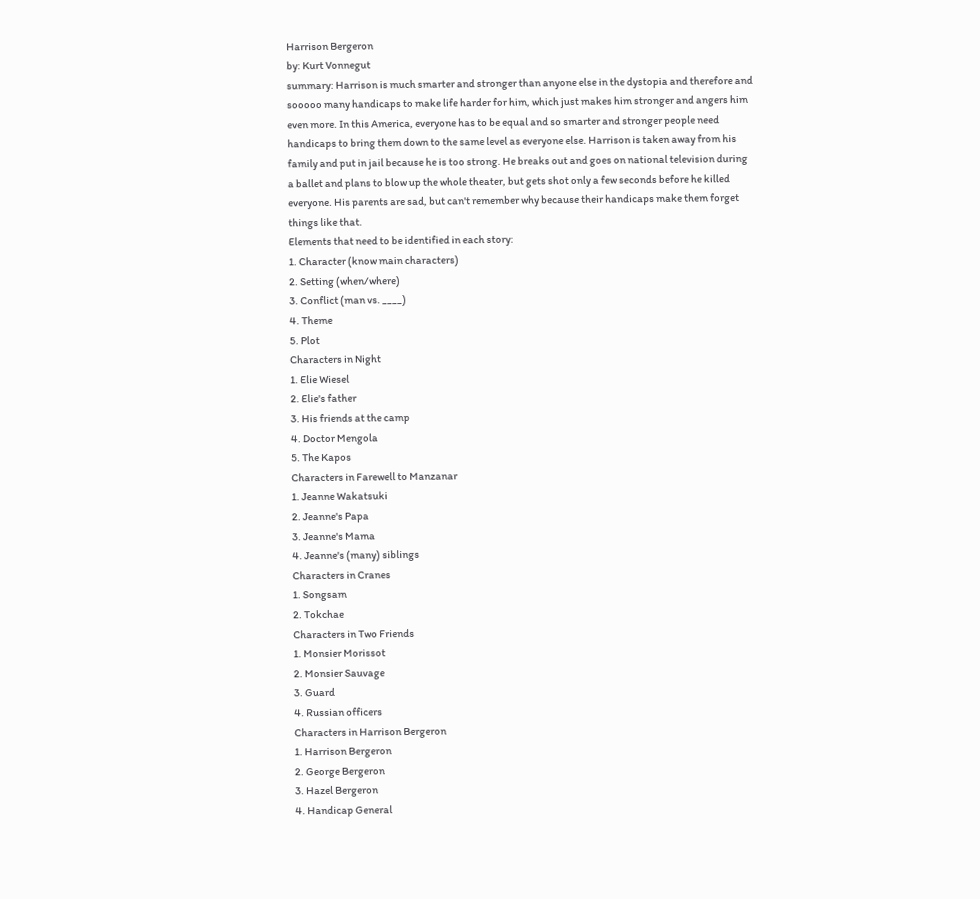Harrison Bergeron
by: Kurt Vonnegut
summary: Harrison is much smarter and stronger than anyone else in the dystopia and therefore and sooooo many handicaps to make life harder for him, which just makes him stronger and angers him even more. In this America, everyone has to be equal and so smarter and stronger people need handicaps to bring them down to the same level as everyone else. Harrison is taken away from his family and put in jail because he is too strong. He breaks out and goes on national television during a ballet and plans to blow up the whole theater, but gets shot only a few seconds before he killed everyone. His parents are sad, but can't remember why because their handicaps make them forget things like that.
Elements that need to be identified in each story:
1. Character (know main characters)
2. Setting (when/where)
3. Conflict (man vs. ____)
4. Theme
5. Plot
Characters in Night
1. Elie Wiesel
2. Elie's father
3. His friends at the camp
4. Doctor Mengola
5. The Kapos
Characters in Farewell to Manzanar
1. Jeanne Wakatsuki
2. Jeanne's Papa
3. Jeanne's Mama
4. Jeanne's (many) siblings
Characters in Cranes
1. Songsam
2. Tokchae
Characters in Two Friends
1. Monsier Morissot
2. Monsier Sauvage
3. Guard
4. Russian officers
Characters in Harrison Bergeron
1. Harrison Bergeron
2. George Bergeron
3. Hazel Bergeron
4. Handicap General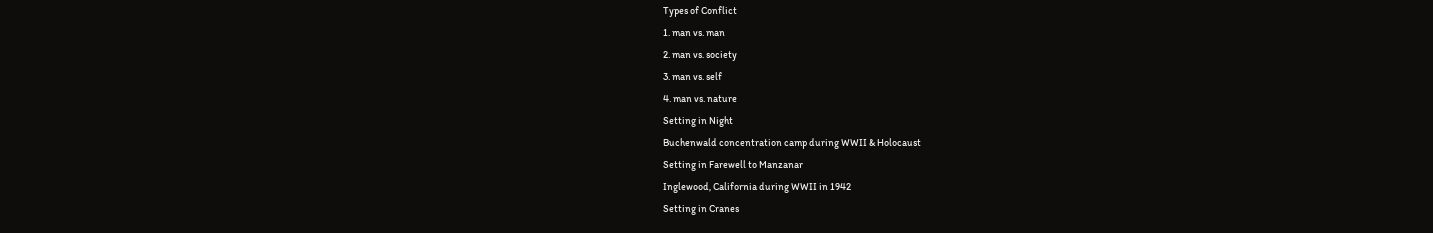Types of Conflict
1. man vs. man
2. man vs. society
3. man vs. self
4. man vs. nature
Setting in Night
Buchenwald concentration camp during WWII & Holocaust
Setting in Farewell to Manzanar
Inglewood, California during WWII in 1942
Setting in Cranes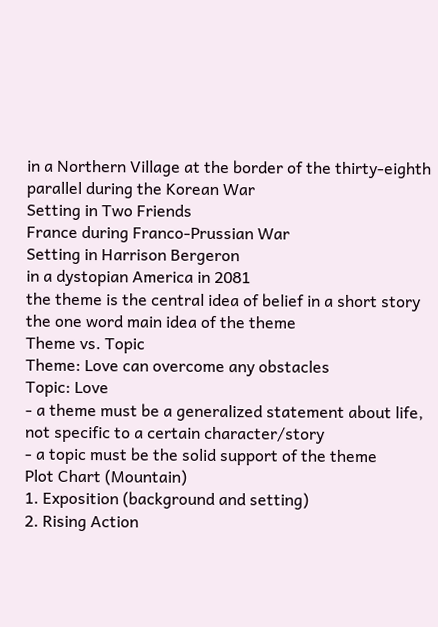in a Northern Village at the border of the thirty-eighth parallel during the Korean War
Setting in Two Friends
France during Franco-Prussian War
Setting in Harrison Bergeron
in a dystopian America in 2081
the theme is the central idea of belief in a short story
the one word main idea of the theme
Theme vs. Topic
Theme: Love can overcome any obstacles
Topic: Love
- a theme must be a generalized statement about life, not specific to a certain character/story
- a topic must be the solid support of the theme
Plot Chart (Mountain)
1. Exposition (background and setting)
2. Rising Action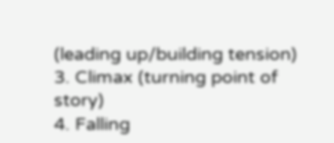(leading up/building tension)
3. Climax (turning point of story)
4. Falling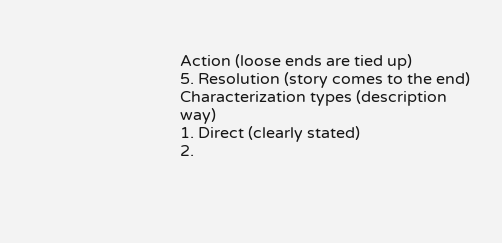Action (loose ends are tied up)
5. Resolution (story comes to the end)
Characterization types (description way)
1. Direct (clearly stated)
2.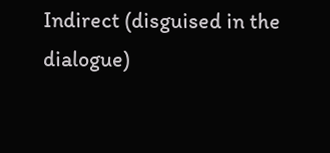Indirect (disguised in the dialogue)